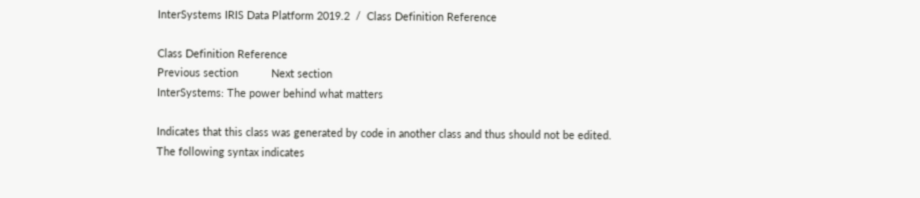InterSystems IRIS Data Platform 2019.2  /  Class Definition Reference

Class Definition Reference
Previous section           Next section
InterSystems: The power behind what matters

Indicates that this class was generated by code in another class and thus should not be edited.
The following syntax indicates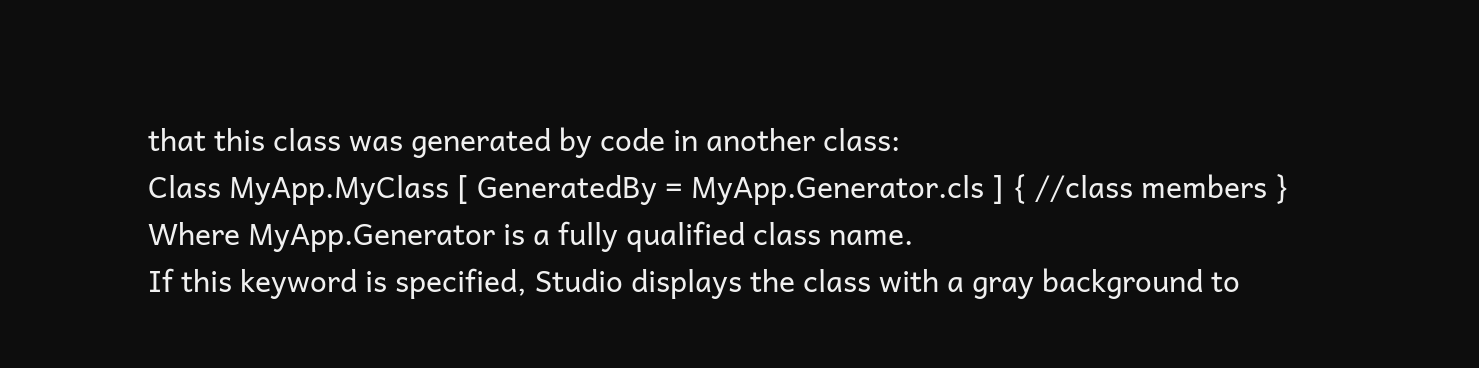that this class was generated by code in another class:
Class MyApp.MyClass [ GeneratedBy = MyApp.Generator.cls ] { //class members }
Where MyApp.Generator is a fully qualified class name.
If this keyword is specified, Studio displays the class with a gray background to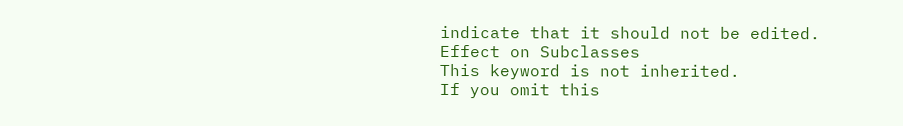indicate that it should not be edited.
Effect on Subclasses
This keyword is not inherited.
If you omit this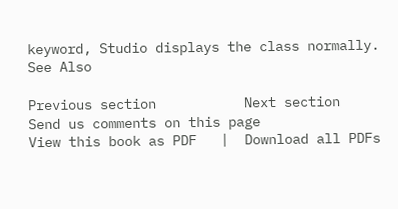keyword, Studio displays the class normally.
See Also

Previous section           Next section
Send us comments on this page
View this book as PDF   |  Download all PDFs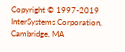Copyright © 1997-2019 InterSystems Corporation, Cambridge, MA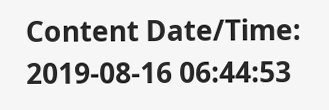Content Date/Time: 2019-08-16 06:44:53